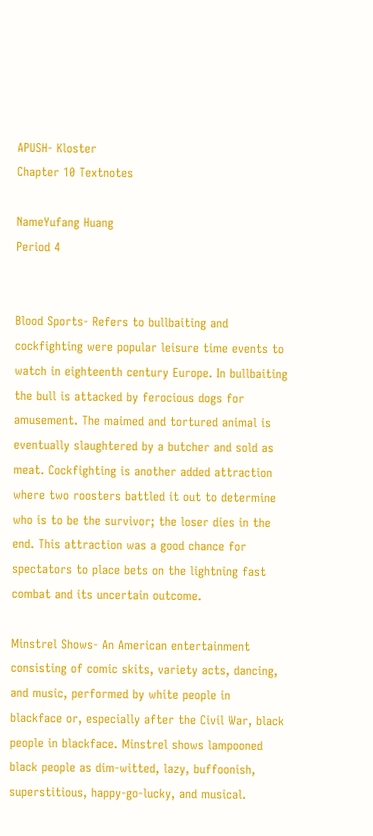APUSH- Kloster
Chapter 10 Textnotes

NameYufang Huang
Period 4


Blood Sports- Refers to bullbaiting and cockfighting were popular leisure time events to watch in eighteenth century Europe. In bullbaiting the bull is attacked by ferocious dogs for amusement. The maimed and tortured animal is eventually slaughtered by a butcher and sold as meat. Cockfighting is another added attraction where two roosters battled it out to determine who is to be the survivor; the loser dies in the end. This attraction was a good chance for spectators to place bets on the lightning fast combat and its uncertain outcome.

Minstrel Shows- An American entertainment consisting of comic skits, variety acts, dancing, and music, performed by white people in blackface or, especially after the Civil War, black people in blackface. Minstrel shows lampooned black people as dim-witted, lazy, buffoonish, superstitious, happy-go-lucky, and musical.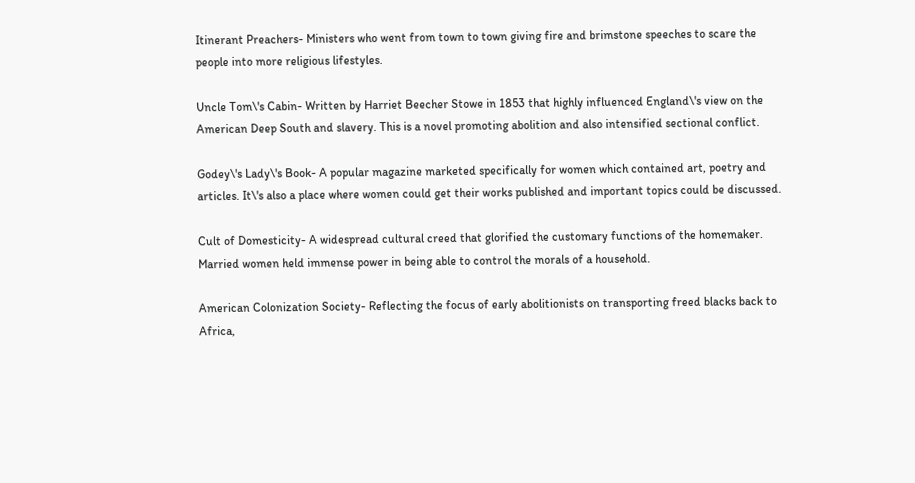Itinerant Preachers- Ministers who went from town to town giving fire and brimstone speeches to scare the people into more religious lifestyles.

Uncle Tom\'s Cabin- Written by Harriet Beecher Stowe in 1853 that highly influenced England\'s view on the American Deep South and slavery. This is a novel promoting abolition and also intensified sectional conflict.

Godey\'s Lady\'s Book- A popular magazine marketed specifically for women which contained art, poetry and articles. It\'s also a place where women could get their works published and important topics could be discussed.

Cult of Domesticity- A widespread cultural creed that glorified the customary functions of the homemaker. Married women held immense power in being able to control the morals of a household.

American Colonization Society- Reflecting the focus of early abolitionists on transporting freed blacks back to Africa,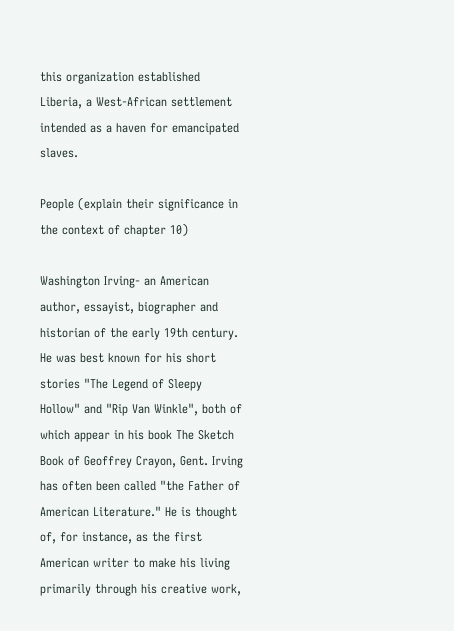this organization established Liberia, a West-African settlement intended as a haven for emancipated slaves.

People (explain their significance in the context of chapter 10)

Washington Irving- an American author, essayist, biographer and historian of the early 19th century. He was best known for his short stories "The Legend of Sleepy Hollow" and "Rip Van Winkle", both of which appear in his book The Sketch Book of Geoffrey Crayon, Gent. Irving has often been called "the Father of American Literature." He is thought of, for instance, as the first American writer to make his living primarily through his creative work,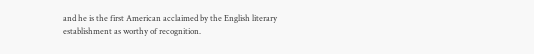and he is the first American acclaimed by the English literary establishment as worthy of recognition.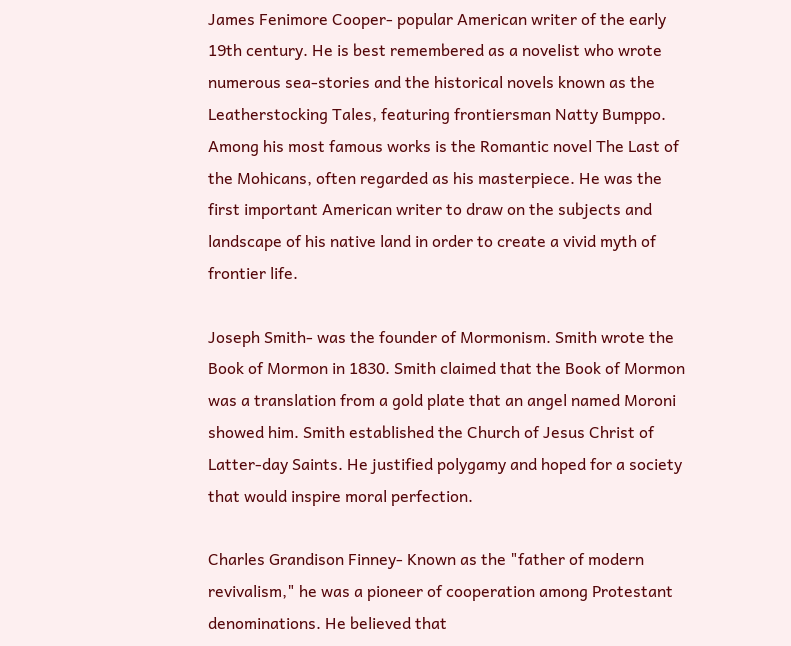James Fenimore Cooper- popular American writer of the early 19th century. He is best remembered as a novelist who wrote numerous sea-stories and the historical novels known as the Leatherstocking Tales, featuring frontiersman Natty Bumppo. Among his most famous works is the Romantic novel The Last of the Mohicans, often regarded as his masterpiece. He was the first important American writer to draw on the subjects and landscape of his native land in order to create a vivid myth of frontier life.

Joseph Smith- was the founder of Mormonism. Smith wrote the Book of Mormon in 1830. Smith claimed that the Book of Mormon was a translation from a gold plate that an angel named Moroni showed him. Smith established the Church of Jesus Christ of Latter-day Saints. He justified polygamy and hoped for a society that would inspire moral perfection.

Charles Grandison Finney- Known as the "father of modern revivalism," he was a pioneer of cooperation among Protestant denominations. He believed that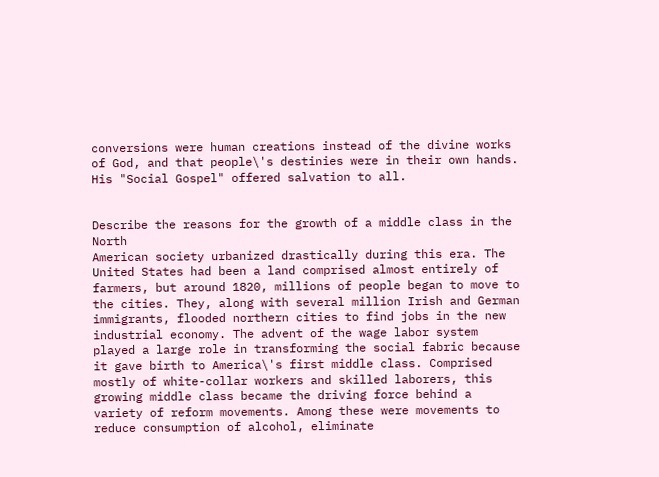conversions were human creations instead of the divine works of God, and that people\'s destinies were in their own hands. His "Social Gospel" offered salvation to all.


Describe the reasons for the growth of a middle class in the North
American society urbanized drastically during this era. The United States had been a land comprised almost entirely of farmers, but around 1820, millions of people began to move to the cities. They, along with several million Irish and German immigrants, flooded northern cities to find jobs in the new industrial economy. The advent of the wage labor system played a large role in transforming the social fabric because it gave birth to America\'s first middle class. Comprised mostly of white-collar workers and skilled laborers, this growing middle class became the driving force behind a variety of reform movements. Among these were movements to reduce consumption of alcohol, eliminate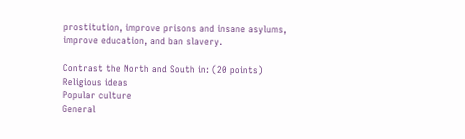prostitution, improve prisons and insane asylums, improve education, and ban slavery.

Contrast the North and South in: (20 points)
Religious ideas
Popular culture
General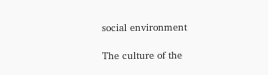social environment

The culture of the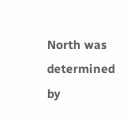North was determined by